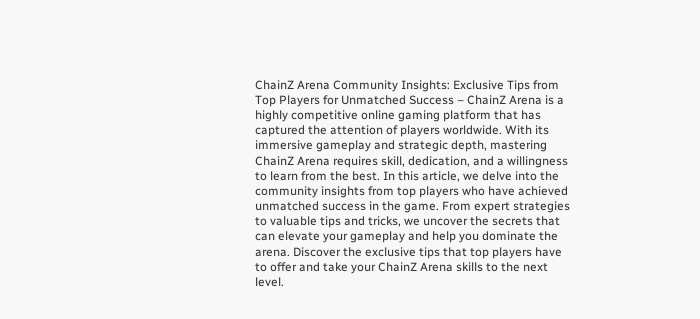ChainZ Arena Community Insights: Exclusive Tips from Top Players for Unmatched Success – ChainZ Arena is a highly competitive online gaming platform that has captured the attention of players worldwide. With its immersive gameplay and strategic depth, mastering ChainZ Arena requires skill, dedication, and a willingness to learn from the best. In this article, we delve into the community insights from top players who have achieved unmatched success in the game. From expert strategies to valuable tips and tricks, we uncover the secrets that can elevate your gameplay and help you dominate the arena. Discover the exclusive tips that top players have to offer and take your ChainZ Arena skills to the next level.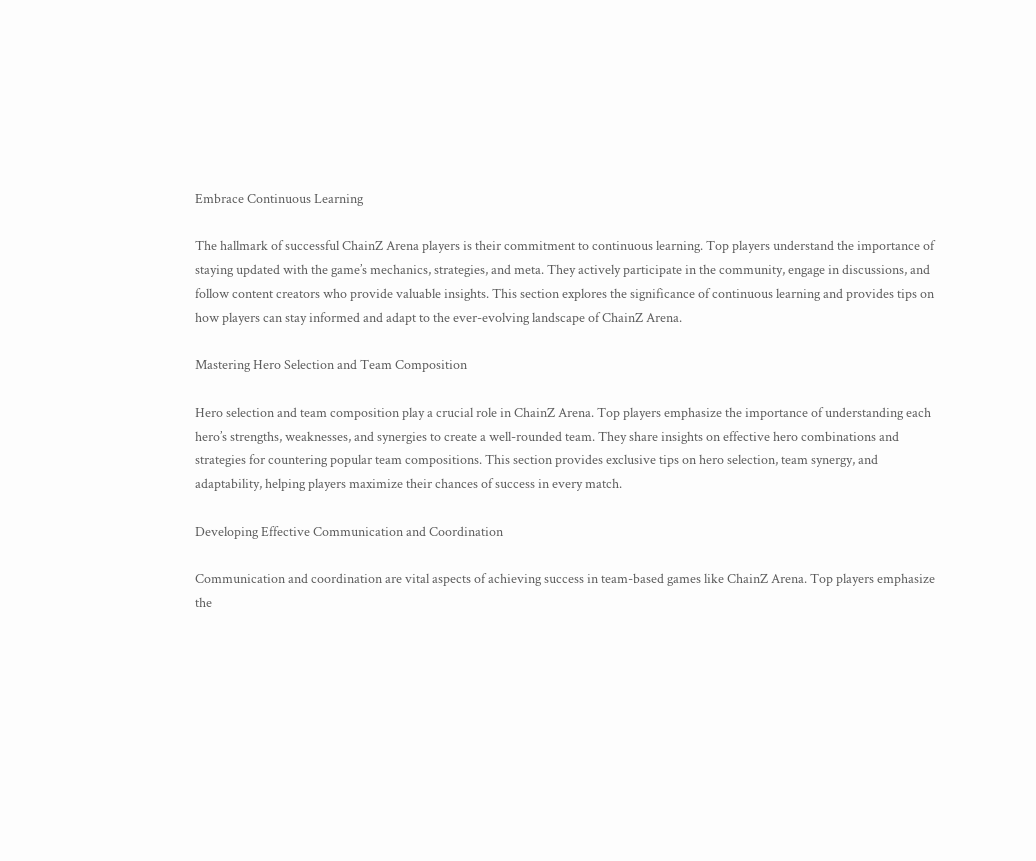Embrace Continuous Learning

The hallmark of successful ChainZ Arena players is their commitment to continuous learning. Top players understand the importance of staying updated with the game’s mechanics, strategies, and meta. They actively participate in the community, engage in discussions, and follow content creators who provide valuable insights. This section explores the significance of continuous learning and provides tips on how players can stay informed and adapt to the ever-evolving landscape of ChainZ Arena.

Mastering Hero Selection and Team Composition

Hero selection and team composition play a crucial role in ChainZ Arena. Top players emphasize the importance of understanding each hero’s strengths, weaknesses, and synergies to create a well-rounded team. They share insights on effective hero combinations and strategies for countering popular team compositions. This section provides exclusive tips on hero selection, team synergy, and adaptability, helping players maximize their chances of success in every match.

Developing Effective Communication and Coordination

Communication and coordination are vital aspects of achieving success in team-based games like ChainZ Arena. Top players emphasize the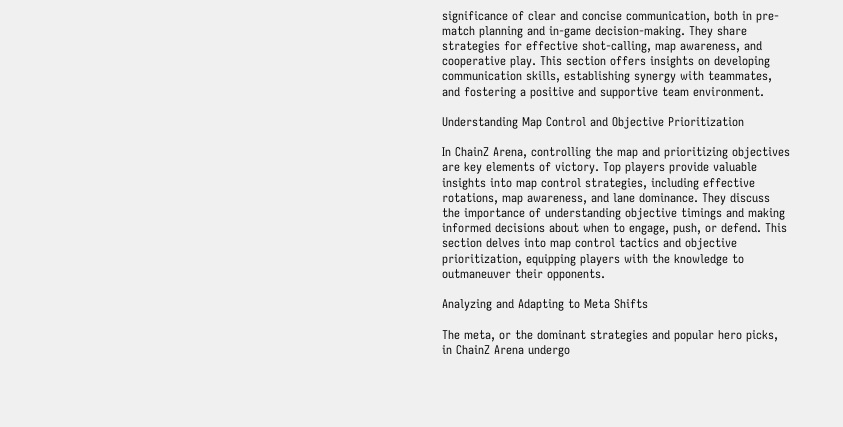significance of clear and concise communication, both in pre-match planning and in-game decision-making. They share strategies for effective shot-calling, map awareness, and cooperative play. This section offers insights on developing communication skills, establishing synergy with teammates, and fostering a positive and supportive team environment.

Understanding Map Control and Objective Prioritization

In ChainZ Arena, controlling the map and prioritizing objectives are key elements of victory. Top players provide valuable insights into map control strategies, including effective rotations, map awareness, and lane dominance. They discuss the importance of understanding objective timings and making informed decisions about when to engage, push, or defend. This section delves into map control tactics and objective prioritization, equipping players with the knowledge to outmaneuver their opponents.

Analyzing and Adapting to Meta Shifts

The meta, or the dominant strategies and popular hero picks, in ChainZ Arena undergo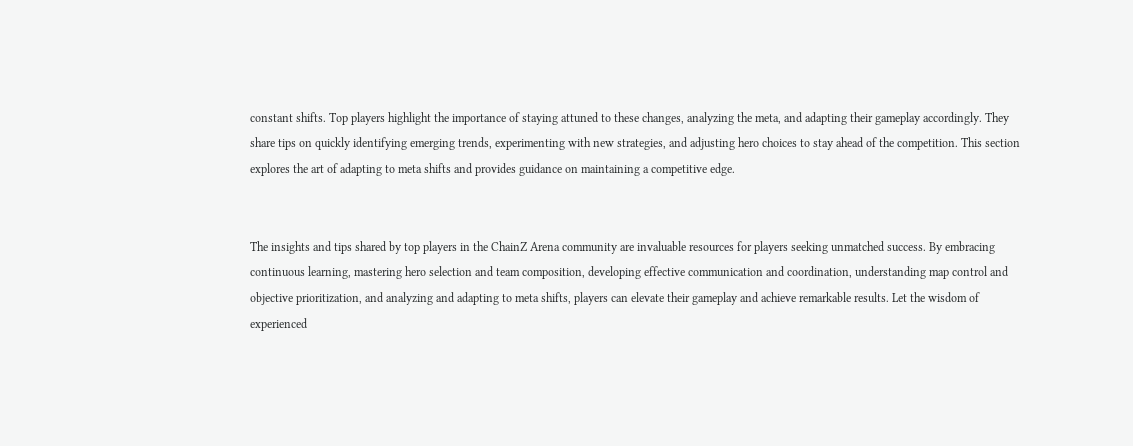constant shifts. Top players highlight the importance of staying attuned to these changes, analyzing the meta, and adapting their gameplay accordingly. They share tips on quickly identifying emerging trends, experimenting with new strategies, and adjusting hero choices to stay ahead of the competition. This section explores the art of adapting to meta shifts and provides guidance on maintaining a competitive edge.


The insights and tips shared by top players in the ChainZ Arena community are invaluable resources for players seeking unmatched success. By embracing continuous learning, mastering hero selection and team composition, developing effective communication and coordination, understanding map control and objective prioritization, and analyzing and adapting to meta shifts, players can elevate their gameplay and achieve remarkable results. Let the wisdom of experienced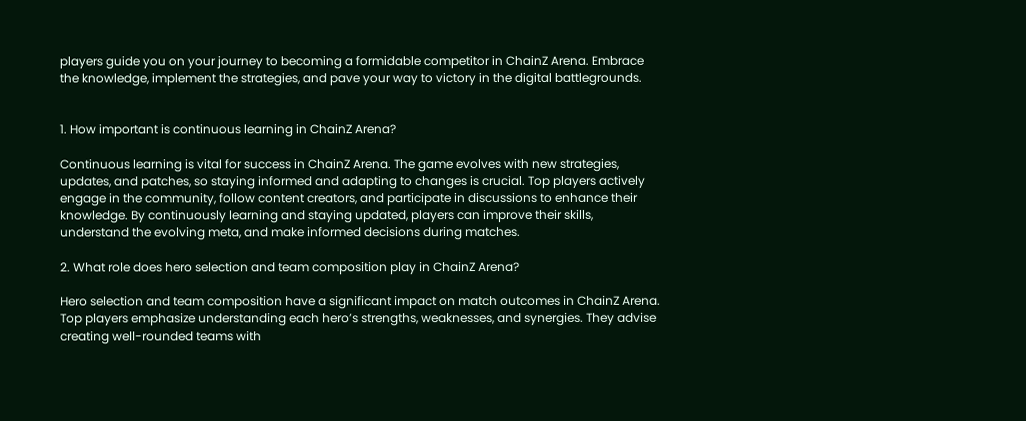players guide you on your journey to becoming a formidable competitor in ChainZ Arena. Embrace the knowledge, implement the strategies, and pave your way to victory in the digital battlegrounds.


1. How important is continuous learning in ChainZ Arena?

Continuous learning is vital for success in ChainZ Arena. The game evolves with new strategies, updates, and patches, so staying informed and adapting to changes is crucial. Top players actively engage in the community, follow content creators, and participate in discussions to enhance their knowledge. By continuously learning and staying updated, players can improve their skills, understand the evolving meta, and make informed decisions during matches.

2. What role does hero selection and team composition play in ChainZ Arena?

Hero selection and team composition have a significant impact on match outcomes in ChainZ Arena. Top players emphasize understanding each hero’s strengths, weaknesses, and synergies. They advise creating well-rounded teams with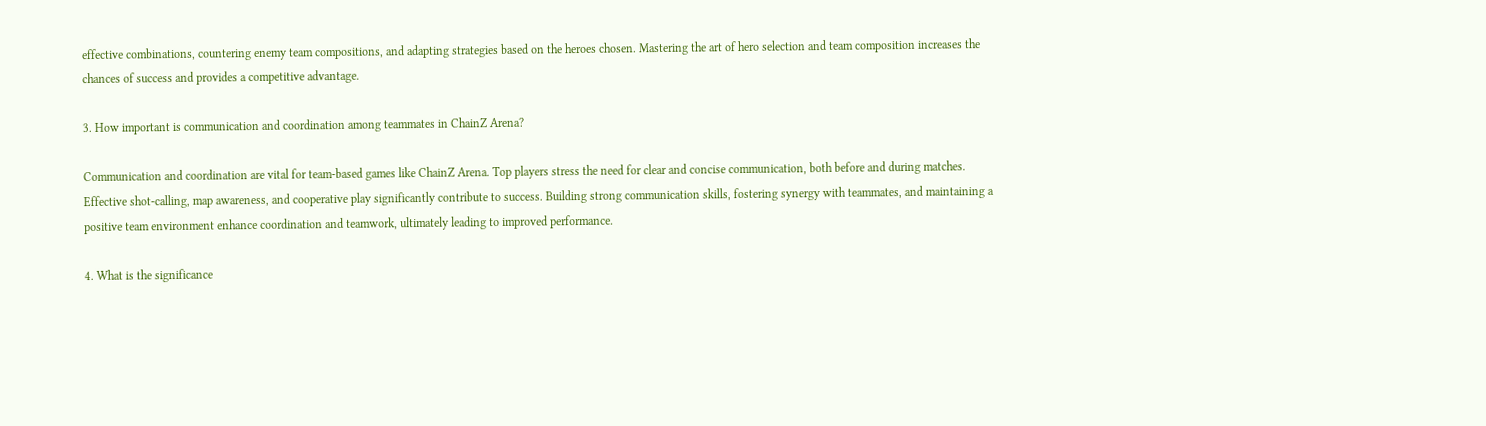effective combinations, countering enemy team compositions, and adapting strategies based on the heroes chosen. Mastering the art of hero selection and team composition increases the chances of success and provides a competitive advantage.

3. How important is communication and coordination among teammates in ChainZ Arena?

Communication and coordination are vital for team-based games like ChainZ Arena. Top players stress the need for clear and concise communication, both before and during matches. Effective shot-calling, map awareness, and cooperative play significantly contribute to success. Building strong communication skills, fostering synergy with teammates, and maintaining a positive team environment enhance coordination and teamwork, ultimately leading to improved performance.

4. What is the significance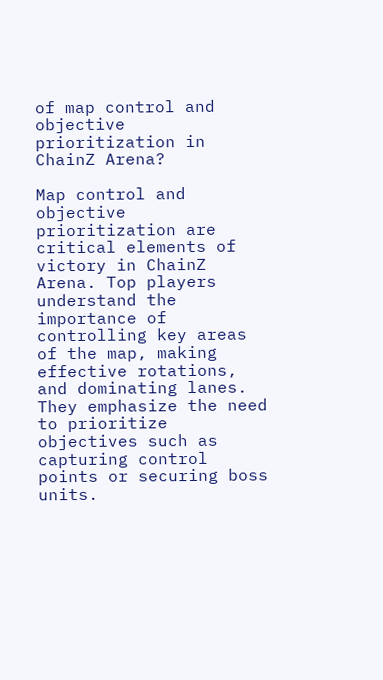of map control and objective prioritization in ChainZ Arena?

Map control and objective prioritization are critical elements of victory in ChainZ Arena. Top players understand the importance of controlling key areas of the map, making effective rotations, and dominating lanes. They emphasize the need to prioritize objectives such as capturing control points or securing boss units.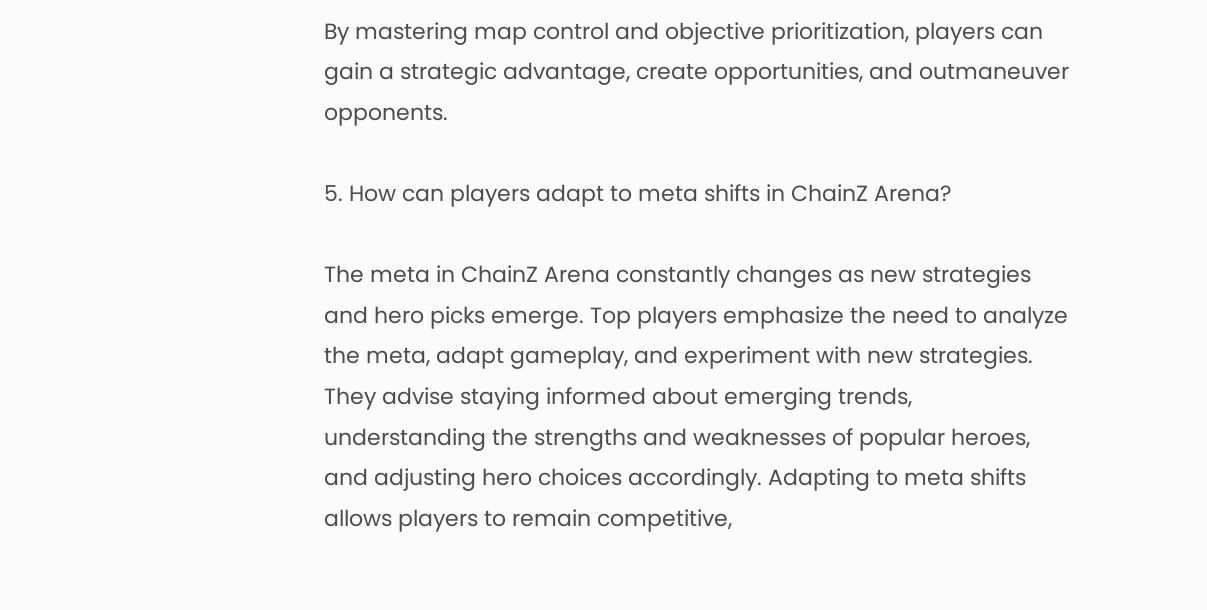By mastering map control and objective prioritization, players can gain a strategic advantage, create opportunities, and outmaneuver opponents.

5. How can players adapt to meta shifts in ChainZ Arena?

The meta in ChainZ Arena constantly changes as new strategies and hero picks emerge. Top players emphasize the need to analyze the meta, adapt gameplay, and experiment with new strategies. They advise staying informed about emerging trends, understanding the strengths and weaknesses of popular heroes, and adjusting hero choices accordingly. Adapting to meta shifts allows players to remain competitive,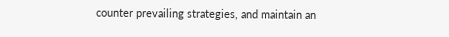counter prevailing strategies, and maintain an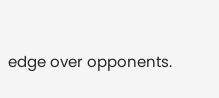edge over opponents.